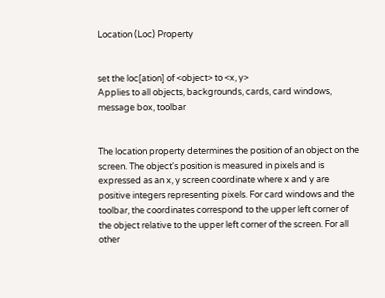Location (Loc) Property


set the loc[ation] of <object> to <x, y>
Applies to all objects, backgrounds, cards, card windows, message box, toolbar


The location property determines the position of an object on the screen. The object's position is measured in pixels and is expressed as an x, y screen coordinate where x and y are positive integers representing pixels. For card windows and the toolbar, the coordinates correspond to the upper left corner of the object relative to the upper left corner of the screen. For all other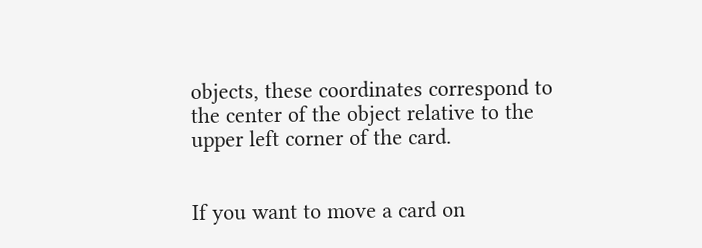objects, these coordinates correspond to the center of the object relative to the upper left corner of the card.


If you want to move a card on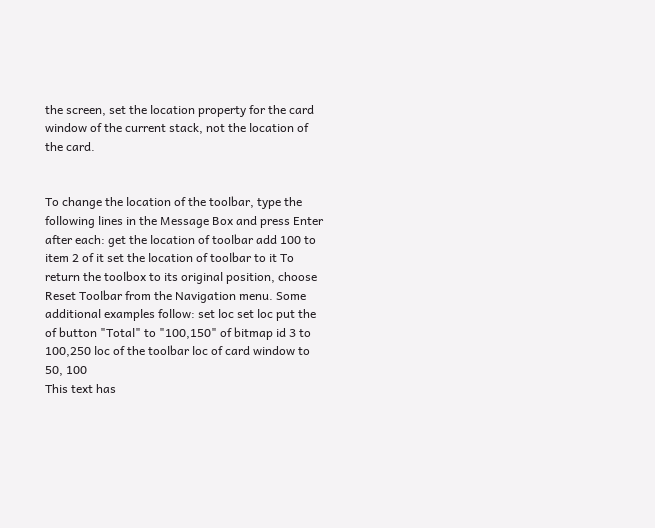the screen, set the location property for the card window of the current stack, not the location of the card.


To change the location of the toolbar, type the following lines in the Message Box and press Enter after each: get the location of toolbar add 100 to item 2 of it set the location of toolbar to it To return the toolbox to its original position, choose Reset Toolbar from the Navigation menu. Some additional examples follow: set loc set loc put the of button "Total" to "100,150" of bitmap id 3 to 100,250 loc of the toolbar loc of card window to 50, 100
This text has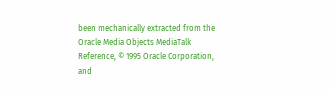been mechanically extracted from the Oracle Media Objects MediaTalk Reference, © 1995 Oracle Corporation, and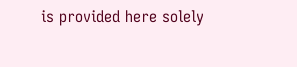is provided here solely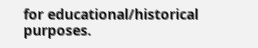for educational/historical purposes.